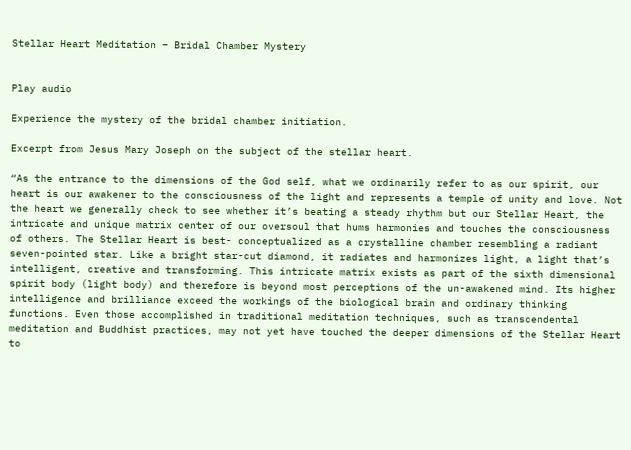Stellar Heart Meditation – Bridal Chamber Mystery


Play audio

Experience the mystery of the bridal chamber initiation.

Excerpt from Jesus Mary Joseph on the subject of the stellar heart.

“As the entrance to the dimensions of the God self, what we ordinarily refer to as our spirit, our heart is our awakener to the consciousness of the light and represents a temple of unity and love. Not the heart we generally check to see whether it’s beating a steady rhythm but our Stellar Heart, the intricate and unique matrix center of our oversoul that hums harmonies and touches the consciousness of others. The Stellar Heart is best- conceptualized as a crystalline chamber resembling a radiant seven-pointed star. Like a bright star-cut diamond, it radiates and harmonizes light, a light that’s intelligent, creative and transforming. This intricate matrix exists as part of the sixth dimensional spirit body (light body) and therefore is beyond most perceptions of the un-awakened mind. Its higher intelligence and brilliance exceed the workings of the biological brain and ordinary thinking functions. Even those accomplished in traditional meditation techniques, such as transcendental meditation and Buddhist practices, may not yet have touched the deeper dimensions of the Stellar Heart to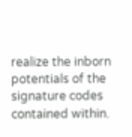realize the inborn potentials of the signature codes contained within.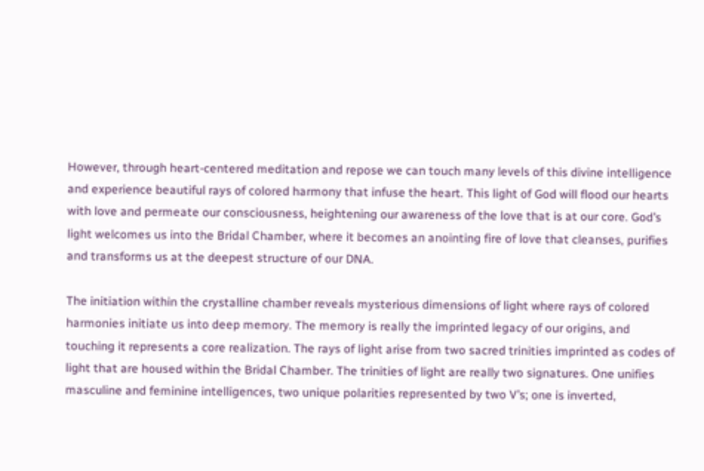However, through heart-centered meditation and repose we can touch many levels of this divine intelligence and experience beautiful rays of colored harmony that infuse the heart. This light of God will flood our hearts with love and permeate our consciousness, heightening our awareness of the love that is at our core. God’s light welcomes us into the Bridal Chamber, where it becomes an anointing fire of love that cleanses, purifies and transforms us at the deepest structure of our DNA.

The initiation within the crystalline chamber reveals mysterious dimensions of light where rays of colored harmonies initiate us into deep memory. The memory is really the imprinted legacy of our origins, and touching it represents a core realization. The rays of light arise from two sacred trinities imprinted as codes of light that are housed within the Bridal Chamber. The trinities of light are really two signatures. One unifies masculine and feminine intelligences, two unique polarities represented by two V’s; one is inverted,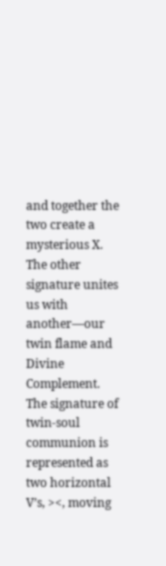and together the two create a mysterious X. The other signature unites us with another—our twin flame and Divine Complement. The signature of twin-soul communion is represented as two horizontal V’s, ><, moving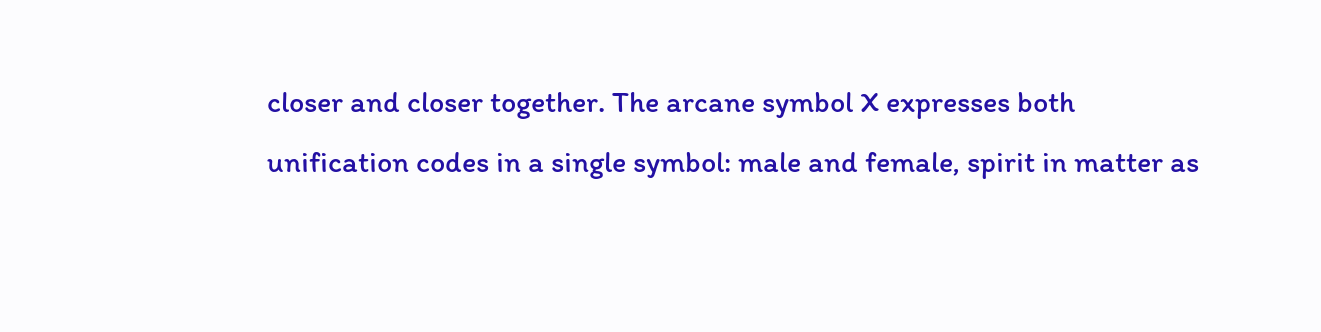closer and closer together. The arcane symbol X expresses both unification codes in a single symbol: male and female, spirit in matter as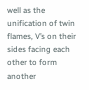well as the unification of twin flames, V’s on their sides facing each other to form another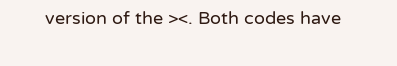version of the ><. Both codes have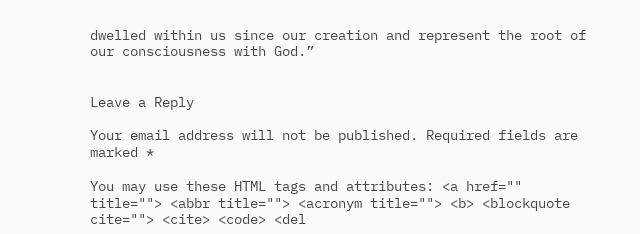dwelled within us since our creation and represent the root of our consciousness with God.”


Leave a Reply

Your email address will not be published. Required fields are marked *

You may use these HTML tags and attributes: <a href="" title=""> <abbr title=""> <acronym title=""> <b> <blockquote cite=""> <cite> <code> <del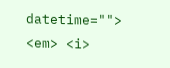datetime=""> <em> <i>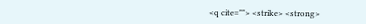<q cite=""> <strike> <strong>